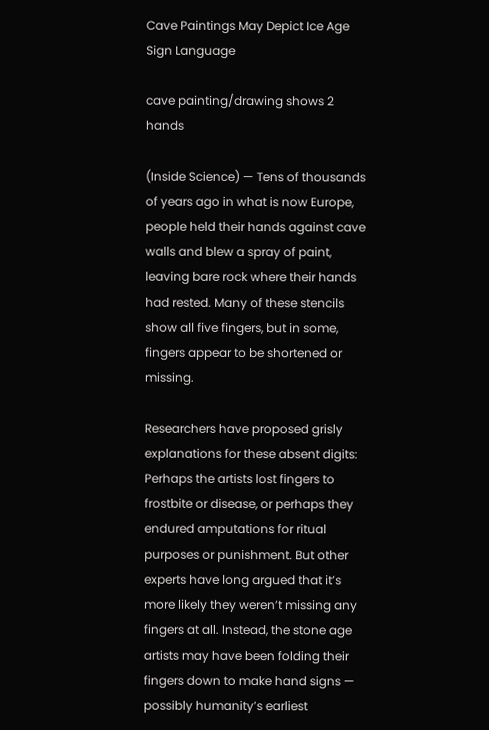Cave Paintings May Depict Ice Age Sign Language

cave painting/drawing shows 2 hands

(Inside Science) — Tens of thousands of years ago in what is now Europe, people held their hands against cave walls and blew a spray of paint, leaving bare rock where their hands had rested. Many of these stencils show all five fingers, but in some, fingers appear to be shortened or missing.

Researchers have proposed grisly explanations for these absent digits: Perhaps the artists lost fingers to frostbite or disease, or perhaps they endured amputations for ritual purposes or punishment. But other experts have long argued that it’s more likely they weren’t missing any fingers at all. Instead, the stone age artists may have been folding their fingers down to make hand signs — possibly humanity’s earliest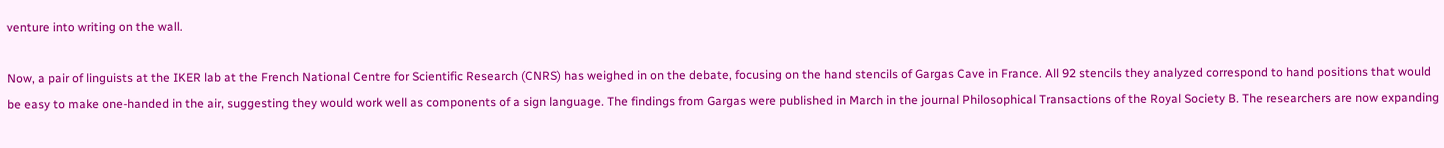venture into writing on the wall.

Now, a pair of linguists at the IKER lab at the French National Centre for Scientific Research (CNRS) has weighed in on the debate, focusing on the hand stencils of Gargas Cave in France. All 92 stencils they analyzed correspond to hand positions that would be easy to make one-handed in the air, suggesting they would work well as components of a sign language. The findings from Gargas were published in March in the journal Philosophical Transactions of the Royal Society B. The researchers are now expanding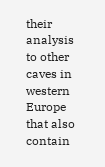their analysis to other caves in western Europe that also contain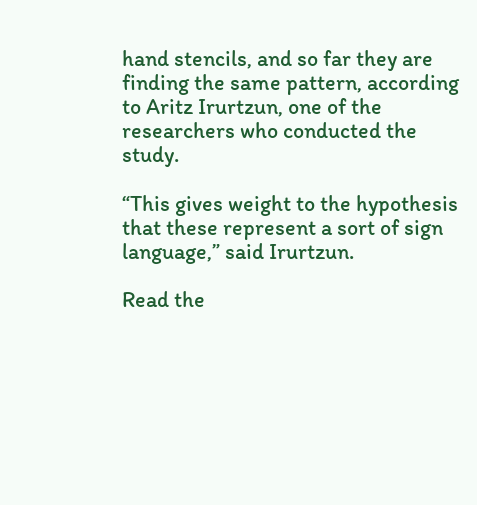hand stencils, and so far they are finding the same pattern, according to Aritz Irurtzun, one of the researchers who conducted the study.

“This gives weight to the hypothesis that these represent a sort of sign language,” said Irurtzun.

Read the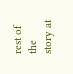rest of the story at